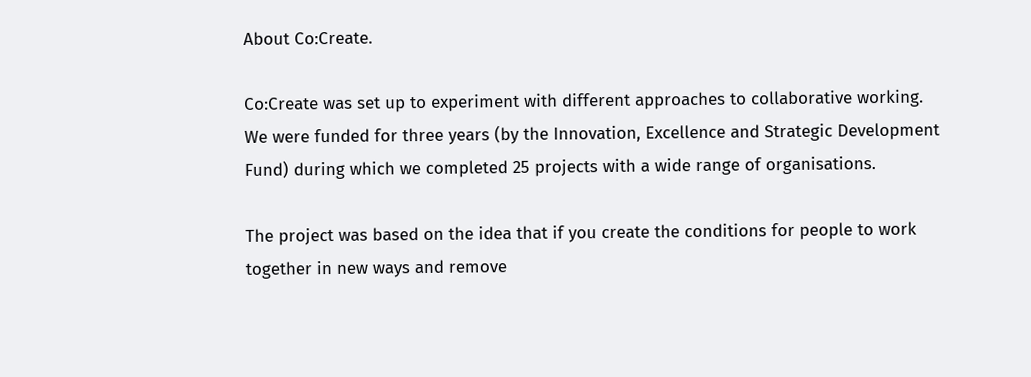About Co:Create.

Co:Create was set up to experiment with different approaches to collaborative working. We were funded for three years (by the Innovation, Excellence and Strategic Development Fund) during which we completed 25 projects with a wide range of organisations.

The project was based on the idea that if you create the conditions for people to work together in new ways and remove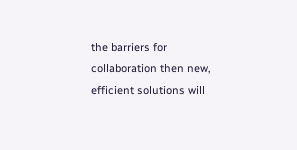the barriers for collaboration then new, efficient solutions will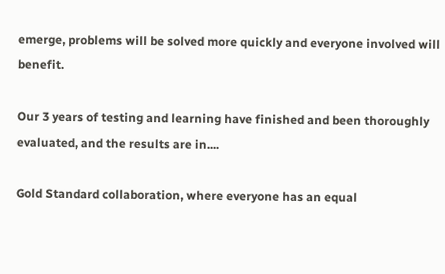emerge, problems will be solved more quickly and everyone involved will benefit.

Our 3 years of testing and learning have finished and been thoroughly evaluated, and the results are in....

Gold Standard collaboration, where everyone has an equal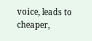voice, leads to cheaper,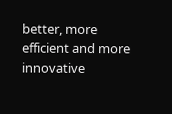better, more efficient and more innovative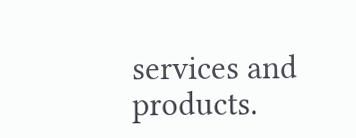services and products.